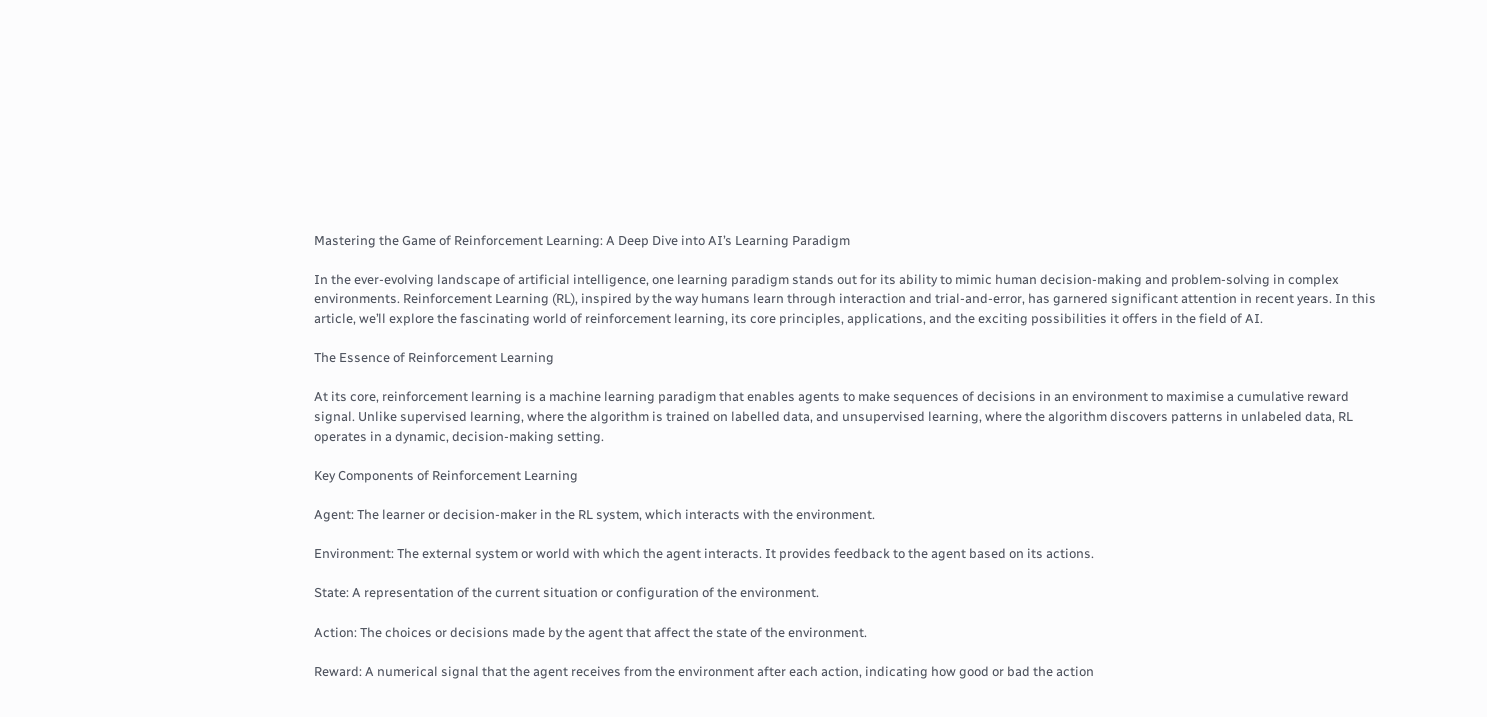Mastering the Game of Reinforcement Learning: A Deep Dive into AI’s Learning Paradigm

In the ever-evolving landscape of artificial intelligence, one learning paradigm stands out for its ability to mimic human decision-making and problem-solving in complex environments. Reinforcement Learning (RL), inspired by the way humans learn through interaction and trial-and-error, has garnered significant attention in recent years. In this article, we’ll explore the fascinating world of reinforcement learning, its core principles, applications, and the exciting possibilities it offers in the field of AI.

The Essence of Reinforcement Learning

At its core, reinforcement learning is a machine learning paradigm that enables agents to make sequences of decisions in an environment to maximise a cumulative reward signal. Unlike supervised learning, where the algorithm is trained on labelled data, and unsupervised learning, where the algorithm discovers patterns in unlabeled data, RL operates in a dynamic, decision-making setting.

Key Components of Reinforcement Learning

Agent: The learner or decision-maker in the RL system, which interacts with the environment.

Environment: The external system or world with which the agent interacts. It provides feedback to the agent based on its actions.

State: A representation of the current situation or configuration of the environment.

Action: The choices or decisions made by the agent that affect the state of the environment.

Reward: A numerical signal that the agent receives from the environment after each action, indicating how good or bad the action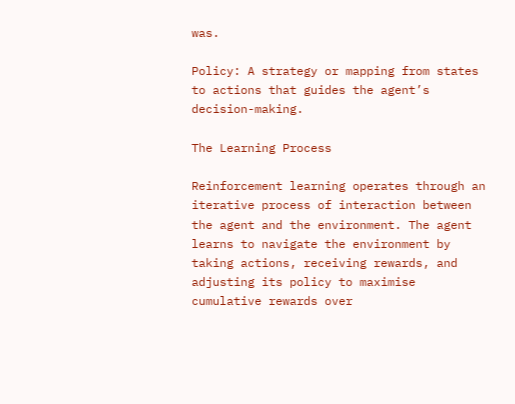was.

Policy: A strategy or mapping from states to actions that guides the agent’s decision-making.

The Learning Process

Reinforcement learning operates through an iterative process of interaction between the agent and the environment. The agent learns to navigate the environment by taking actions, receiving rewards, and adjusting its policy to maximise cumulative rewards over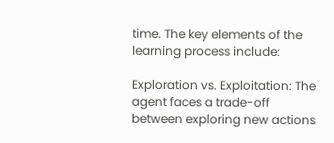time. The key elements of the learning process include:

Exploration vs. Exploitation: The agent faces a trade-off between exploring new actions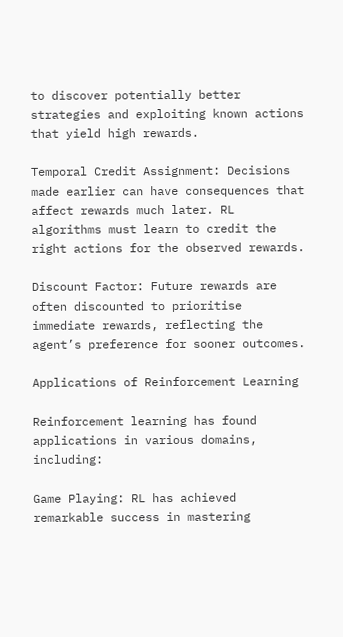to discover potentially better strategies and exploiting known actions that yield high rewards.

Temporal Credit Assignment: Decisions made earlier can have consequences that affect rewards much later. RL algorithms must learn to credit the right actions for the observed rewards.

Discount Factor: Future rewards are often discounted to prioritise immediate rewards, reflecting the agent’s preference for sooner outcomes.

Applications of Reinforcement Learning

Reinforcement learning has found applications in various domains, including:

Game Playing: RL has achieved remarkable success in mastering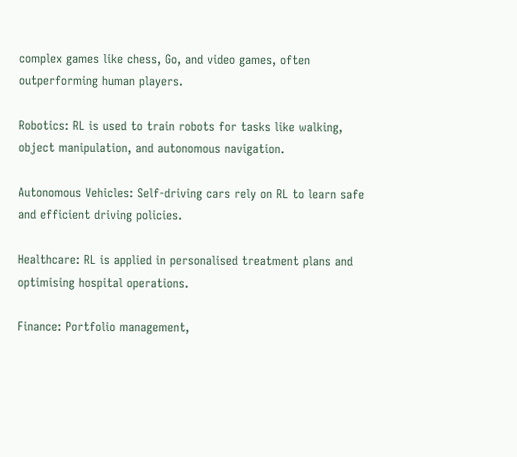complex games like chess, Go, and video games, often outperforming human players.

Robotics: RL is used to train robots for tasks like walking, object manipulation, and autonomous navigation.

Autonomous Vehicles: Self-driving cars rely on RL to learn safe and efficient driving policies.

Healthcare: RL is applied in personalised treatment plans and optimising hospital operations.

Finance: Portfolio management,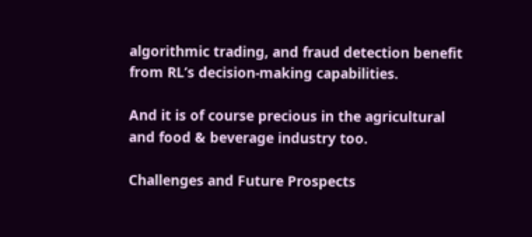algorithmic trading, and fraud detection benefit from RL’s decision-making capabilities.

And it is of course precious in the agricultural and food & beverage industry too.

Challenges and Future Prospects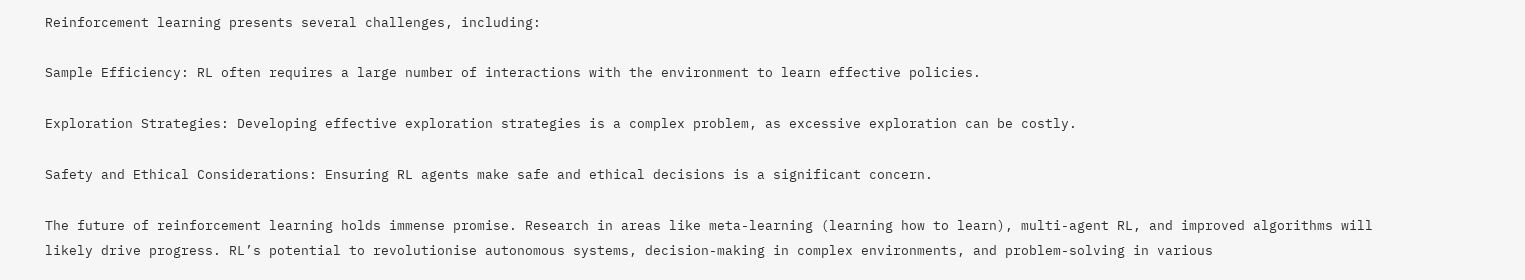Reinforcement learning presents several challenges, including:

Sample Efficiency: RL often requires a large number of interactions with the environment to learn effective policies.

Exploration Strategies: Developing effective exploration strategies is a complex problem, as excessive exploration can be costly.

Safety and Ethical Considerations: Ensuring RL agents make safe and ethical decisions is a significant concern.

The future of reinforcement learning holds immense promise. Research in areas like meta-learning (learning how to learn), multi-agent RL, and improved algorithms will likely drive progress. RL’s potential to revolutionise autonomous systems, decision-making in complex environments, and problem-solving in various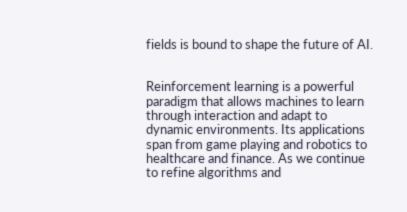fields is bound to shape the future of AI.


Reinforcement learning is a powerful paradigm that allows machines to learn through interaction and adapt to dynamic environments. Its applications span from game playing and robotics to healthcare and finance. As we continue to refine algorithms and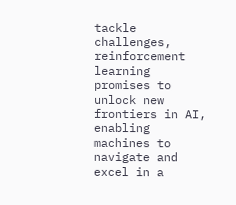tackle challenges, reinforcement learning promises to unlock new frontiers in AI, enabling machines to navigate and excel in a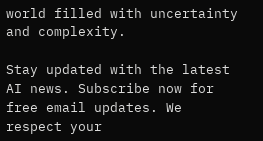world filled with uncertainty and complexity.

Stay updated with the latest AI news. Subscribe now for free email updates. We respect your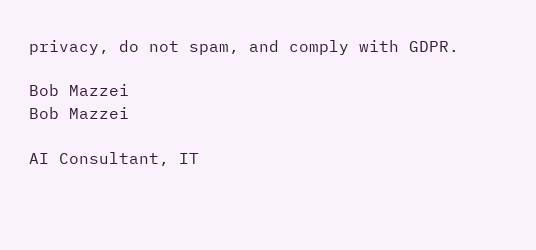privacy, do not spam, and comply with GDPR.

Bob Mazzei
Bob Mazzei

AI Consultant, IT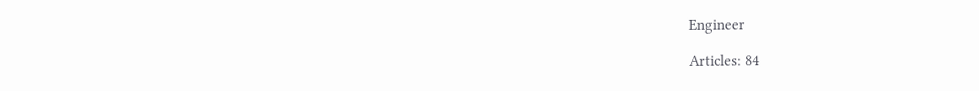Engineer

Articles: 84